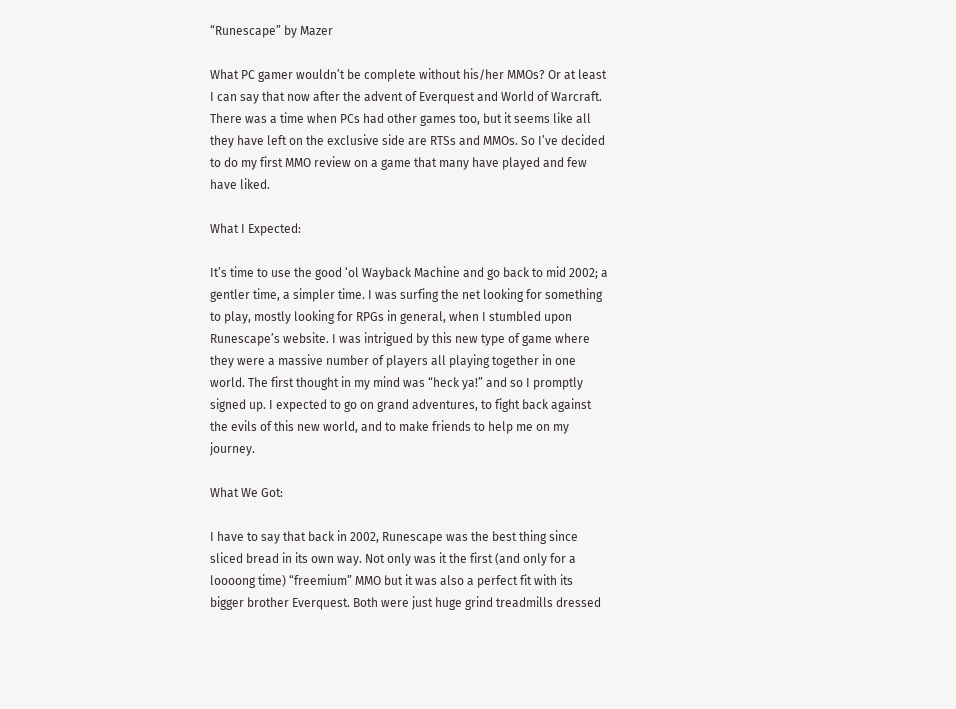“Runescape” by Mazer

What PC gamer wouldn’t be complete without his/her MMOs? Or at least I can say that now after the advent of Everquest and World of Warcraft. There was a time when PCs had other games too, but it seems like all they have left on the exclusive side are RTSs and MMOs. So I’ve decided to do my first MMO review on a game that many have played and few have liked.

What I Expected:

It’s time to use the good ‘ol Wayback Machine and go back to mid 2002; a gentler time, a simpler time. I was surfing the net looking for something to play, mostly looking for RPGs in general, when I stumbled upon Runescape’s website. I was intrigued by this new type of game where they were a massive number of players all playing together in one world. The first thought in my mind was “heck ya!” and so I promptly signed up. I expected to go on grand adventures, to fight back against the evils of this new world, and to make friends to help me on my journey.

What We Got:

I have to say that back in 2002, Runescape was the best thing since sliced bread in its own way. Not only was it the first (and only for a loooong time) “freemium” MMO but it was also a perfect fit with its bigger brother Everquest. Both were just huge grind treadmills dressed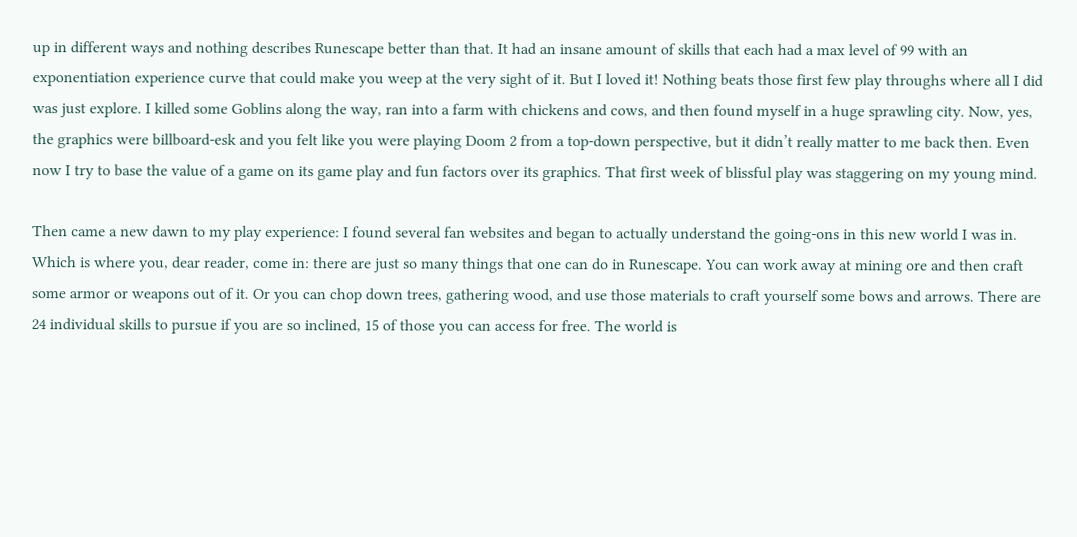up in different ways and nothing describes Runescape better than that. It had an insane amount of skills that each had a max level of 99 with an exponentiation experience curve that could make you weep at the very sight of it. But I loved it! Nothing beats those first few play throughs where all I did was just explore. I killed some Goblins along the way, ran into a farm with chickens and cows, and then found myself in a huge sprawling city. Now, yes, the graphics were billboard-esk and you felt like you were playing Doom 2 from a top-down perspective, but it didn’t really matter to me back then. Even now I try to base the value of a game on its game play and fun factors over its graphics. That first week of blissful play was staggering on my young mind.

Then came a new dawn to my play experience: I found several fan websites and began to actually understand the going-ons in this new world I was in. Which is where you, dear reader, come in: there are just so many things that one can do in Runescape. You can work away at mining ore and then craft some armor or weapons out of it. Or you can chop down trees, gathering wood, and use those materials to craft yourself some bows and arrows. There are 24 individual skills to pursue if you are so inclined, 15 of those you can access for free. The world is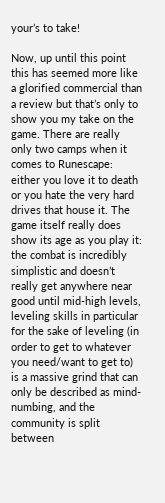your’s to take!

Now, up until this point this has seemed more like a glorified commercial than a review but that’s only to show you my take on the game. There are really only two camps when it comes to Runescape: either you love it to death or you hate the very hard drives that house it. The game itself really does show its age as you play it: the combat is incredibly simplistic and doesn’t really get anywhere near good until mid-high levels, leveling skills in particular for the sake of leveling (in order to get to whatever you need/want to get to) is a massive grind that can only be described as mind-numbing, and the community is split between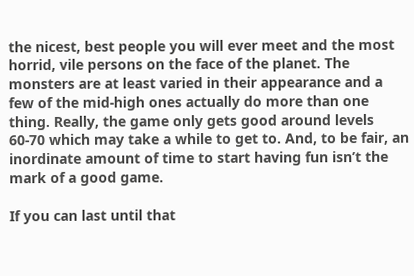the nicest, best people you will ever meet and the most horrid, vile persons on the face of the planet. The monsters are at least varied in their appearance and a few of the mid-high ones actually do more than one thing. Really, the game only gets good around levels 60-70 which may take a while to get to. And, to be fair, an inordinate amount of time to start having fun isn’t the mark of a good game.

If you can last until that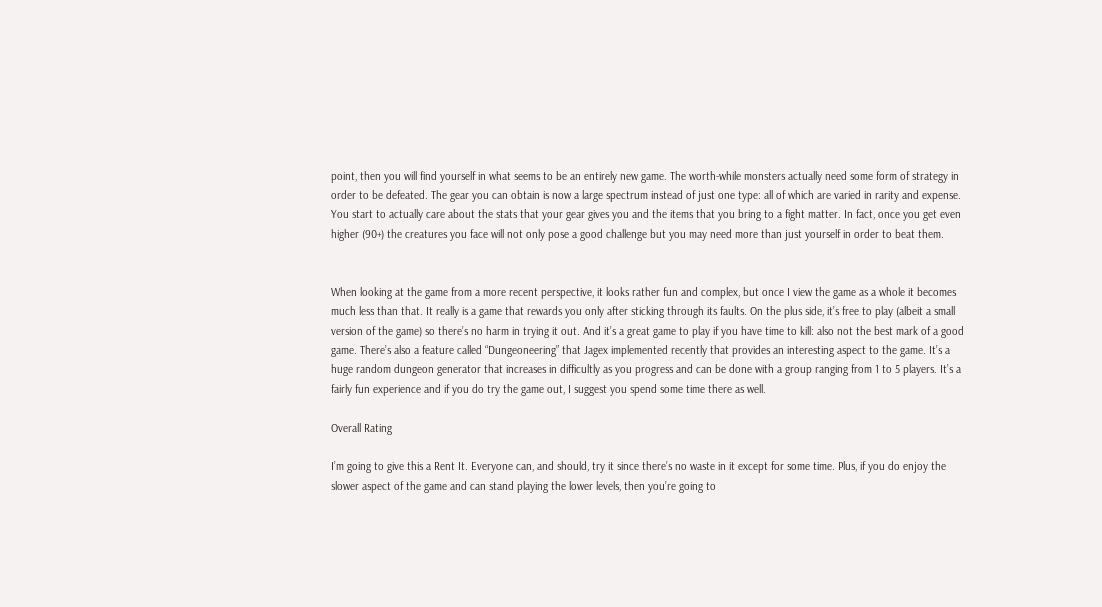point, then you will find yourself in what seems to be an entirely new game. The worth-while monsters actually need some form of strategy in order to be defeated. The gear you can obtain is now a large spectrum instead of just one type: all of which are varied in rarity and expense. You start to actually care about the stats that your gear gives you and the items that you bring to a fight matter. In fact, once you get even higher (90+) the creatures you face will not only pose a good challenge but you may need more than just yourself in order to beat them.


When looking at the game from a more recent perspective, it looks rather fun and complex, but once I view the game as a whole it becomes much less than that. It really is a game that rewards you only after sticking through its faults. On the plus side, it’s free to play (albeit a small version of the game) so there’s no harm in trying it out. And it’s a great game to play if you have time to kill: also not the best mark of a good game. There’s also a feature called “Dungeoneering” that Jagex implemented recently that provides an interesting aspect to the game. It’s a huge random dungeon generator that increases in difficultly as you progress and can be done with a group ranging from 1 to 5 players. It’s a fairly fun experience and if you do try the game out, I suggest you spend some time there as well.

Overall Rating

I’m going to give this a Rent It. Everyone can, and should, try it since there’s no waste in it except for some time. Plus, if you do enjoy the slower aspect of the game and can stand playing the lower levels, then you’re going to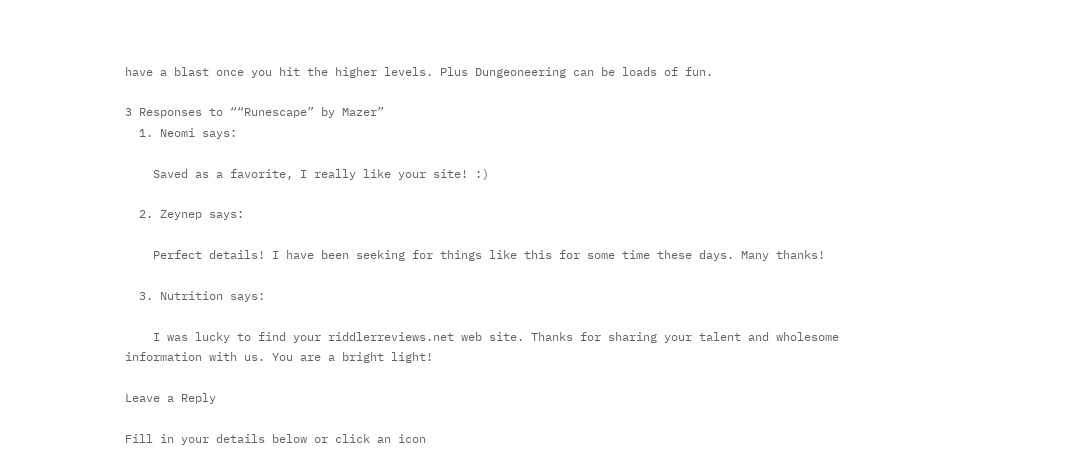have a blast once you hit the higher levels. Plus Dungeoneering can be loads of fun.

3 Responses to ““Runescape” by Mazer”
  1. Neomi says:

    Saved as a favorite, I really like your site! :)

  2. Zeynep says:

    Perfect details! I have been seeking for things like this for some time these days. Many thanks!

  3. Nutrition says:

    I was lucky to find your riddlerreviews.net web site. Thanks for sharing your talent and wholesome information with us. You are a bright light!

Leave a Reply

Fill in your details below or click an icon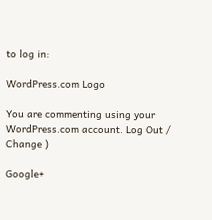to log in:

WordPress.com Logo

You are commenting using your WordPress.com account. Log Out /  Change )

Google+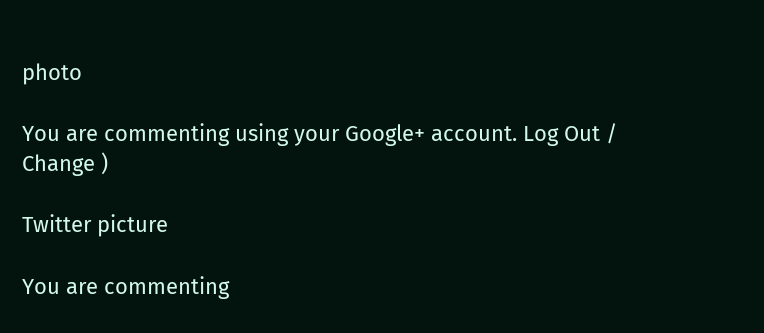photo

You are commenting using your Google+ account. Log Out /  Change )

Twitter picture

You are commenting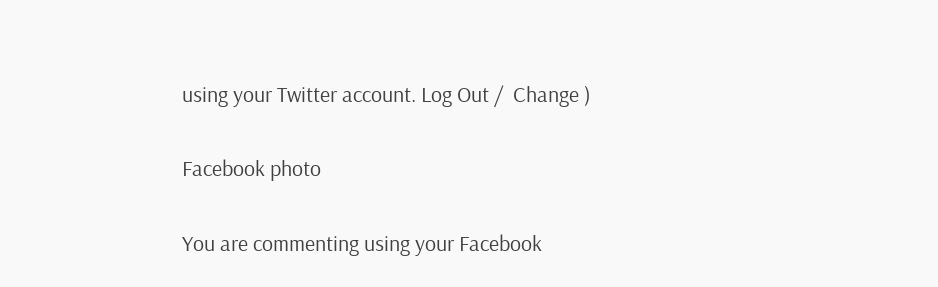using your Twitter account. Log Out /  Change )

Facebook photo

You are commenting using your Facebook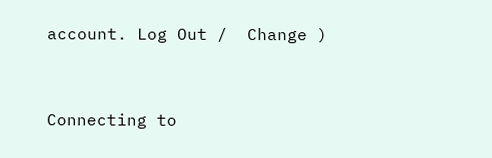account. Log Out /  Change )


Connecting to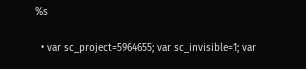%s

  • var sc_project=5964655; var sc_invisible=1; var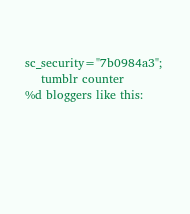sc_security="7b0984a3";
    tumblr counter
%d bloggers like this: